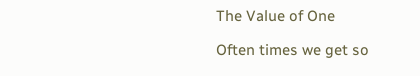The Value of One

Often times we get so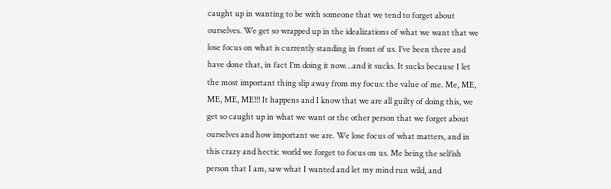caught up in wanting to be with someone that we tend to forget about ourselves. We get so wrapped up in the idealizations of what we want that we lose focus on what is currently standing in front of us. I’ve been there and have done that, in fact I’m doing it now…and it sucks. It sucks because I let the most important thing slip away from my focus: the value of me. Me, ME, ME, ME, ME!!! It happens and I know that we are all guilty of doing this, we get so caught up in what we want or the other person that we forget about ourselves and how important we are. We lose focus of what matters, and in this crazy and hectic world we forget to focus on us. Me being the selfish person that I am, saw what I wanted and let my mind run wild, and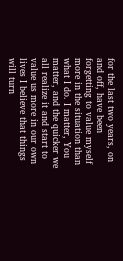for the last two years, on and off, have been forgetting to value myself more in the situation than what I do. I matter, You matter, and the quicker we all realize it and start to value us more in our own lives I believe that things will turn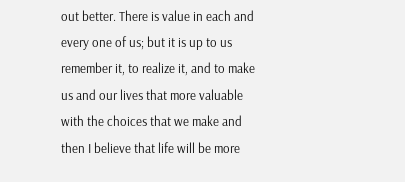out better. There is value in each and every one of us; but it is up to us remember it, to realize it, and to make us and our lives that more valuable with the choices that we make and then I believe that life will be more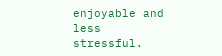enjoyable and less stressful.